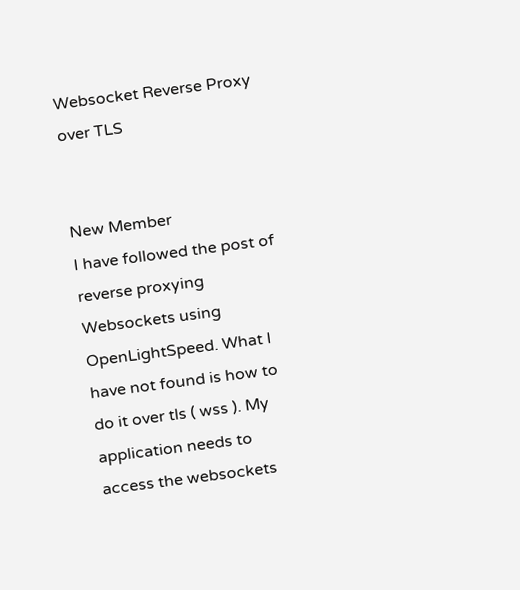Websocket Reverse Proxy over TLS


New Member
I have followed the post of reverse proxying Websockets using OpenLightSpeed. What I have not found is how to do it over tls ( wss ). My application needs to access the websockets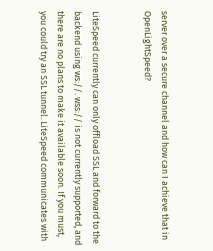server over a secure channel and how can I achieve that in OpenLightSpeed?


LiteSpeed currently can only offload SSL and forward to the backend using ws://. wss:// is not currently supported, and there are no plans to make it available soon. If you must, you could try an SSL tunnel. LiteSpeed communicates with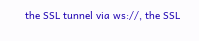the SSL tunnel via ws://, the SSL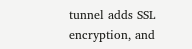tunnel adds SSL encryption, and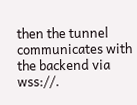then the tunnel communicates with the backend via wss://.